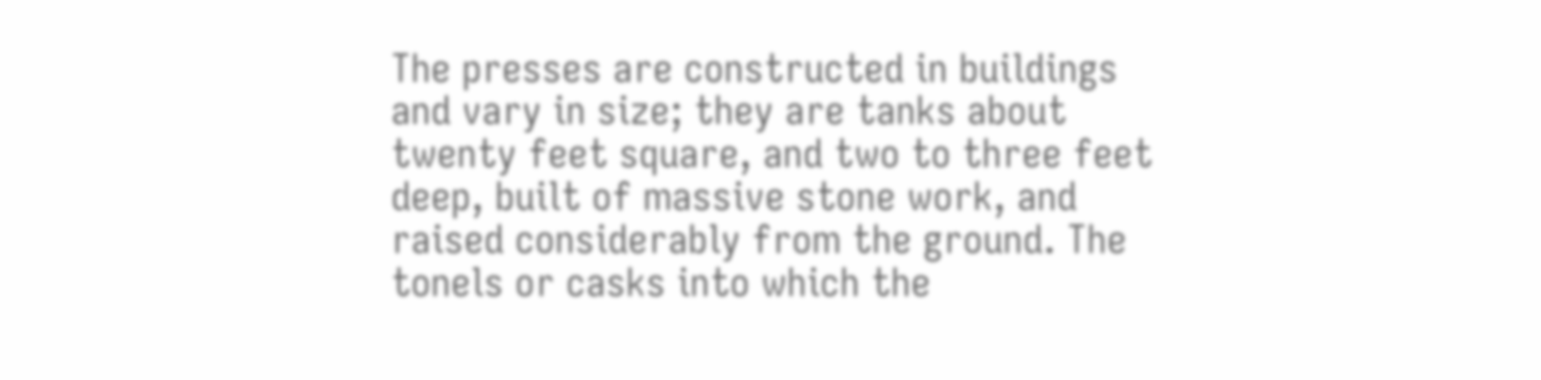The presses are constructed in buildings and vary in size; they are tanks about twenty feet square, and two to three feet deep, built of massive stone work, and raised considerably from the ground. The tonels or casks into which the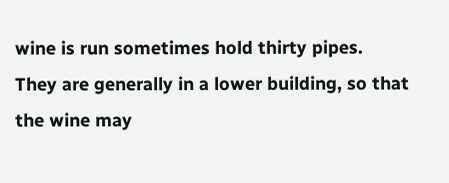wine is run sometimes hold thirty pipes. They are generally in a lower building, so that the wine may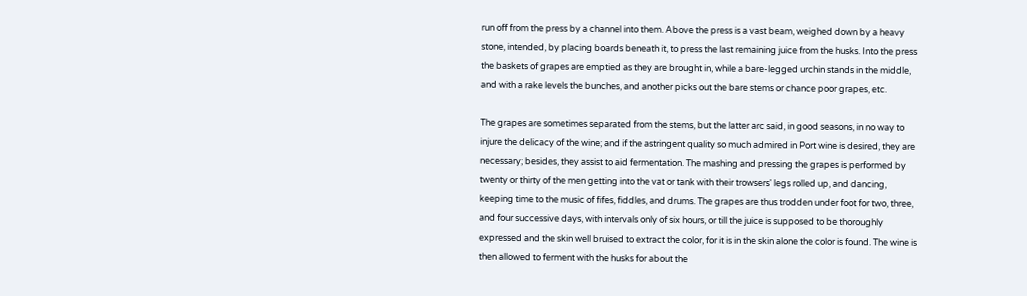run off from the press by a channel into them. Above the press is a vast beam, weighed down by a heavy stone, intended, by placing boards beneath it, to press the last remaining juice from the husks. Into the press the baskets of grapes are emptied as they are brought in, while a bare-legged urchin stands in the middle, and with a rake levels the bunches, and another picks out the bare stems or chance poor grapes, etc.

The grapes are sometimes separated from the stems, but the latter arc said, in good seasons, in no way to injure the delicacy of the wine; and if the astringent quality so much admired in Port wine is desired, they are necessary; besides, they assist to aid fermentation. The mashing and pressing the grapes is performed by twenty or thirty of the men getting into the vat or tank with their trowsers' legs rolled up, and dancing, keeping time to the music of fifes, fiddles, and drums. The grapes are thus trodden under foot for two, three, and four successive days, with intervals only of six hours, or till the juice is supposed to be thoroughly expressed and the skin well bruised to extract the color, for it is in the skin alone the color is found. The wine is then allowed to ferment with the husks for about the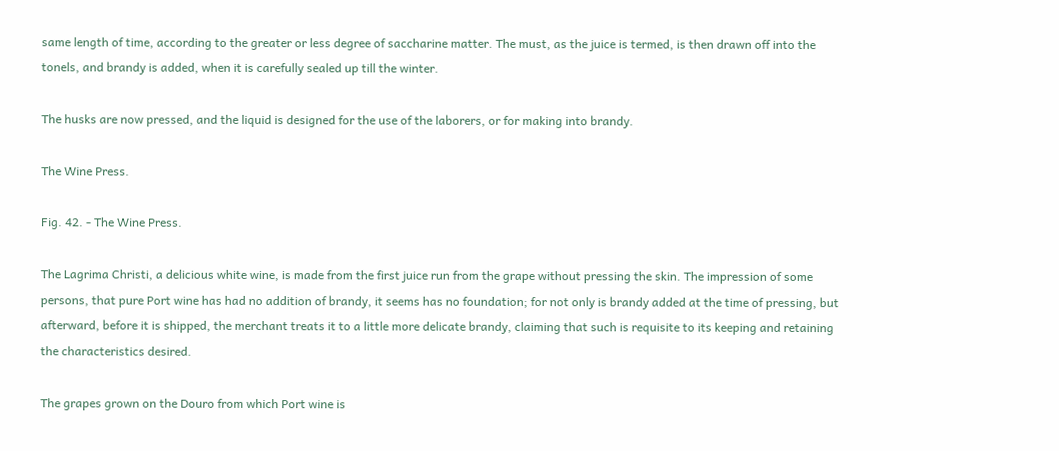same length of time, according to the greater or less degree of saccharine matter. The must, as the juice is termed, is then drawn off into the tonels, and brandy is added, when it is carefully sealed up till the winter.

The husks are now pressed, and the liquid is designed for the use of the laborers, or for making into brandy.

The Wine Press.

Fig. 42. - The Wine Press.

The Lagrima Christi, a delicious white wine, is made from the first juice run from the grape without pressing the skin. The impression of some persons, that pure Port wine has had no addition of brandy, it seems has no foundation; for not only is brandy added at the time of pressing, but afterward, before it is shipped, the merchant treats it to a little more delicate brandy, claiming that such is requisite to its keeping and retaining the characteristics desired.

The grapes grown on the Douro from which Port wine is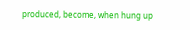produced, become, when hung up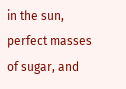in the sun, perfect masses of sugar, and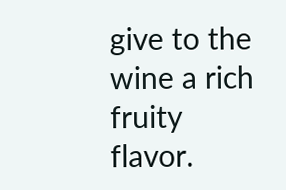give to the wine a rich fruity flavor.